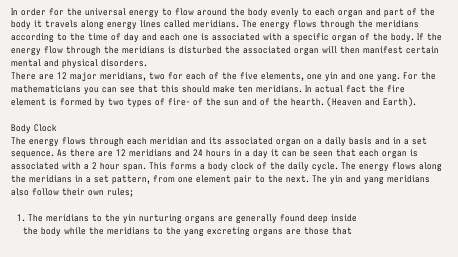In order for the universal energy to flow around the body evenly to each organ and part of the body it travels along energy lines called meridians. The energy flows through the meridians according to the time of day and each one is associated with a specific organ of the body. If the energy flow through the meridians is disturbed the associated organ will then manifest certain mental and physical disorders.
There are 12 major meridians, two for each of the five elements, one yin and one yang. For the mathematicians you can see that this should make ten meridians. In actual fact the fire element is formed by two types of fire- of the sun and of the hearth. (Heaven and Earth).

Body Clock
The energy flows through each meridian and its associated organ on a daily basis and in a set sequence. As there are 12 meridians and 24 hours in a day it can be seen that each organ is associated with a 2 hour span. This forms a body clock of the daily cycle. The energy flows along the meridians in a set pattern, from one element pair to the next. The yin and yang meridians also follow their own rules;

  1. The meridians to the yin nurturing organs are generally found deep inside
    the body while the meridians to the yang excreting organs are those that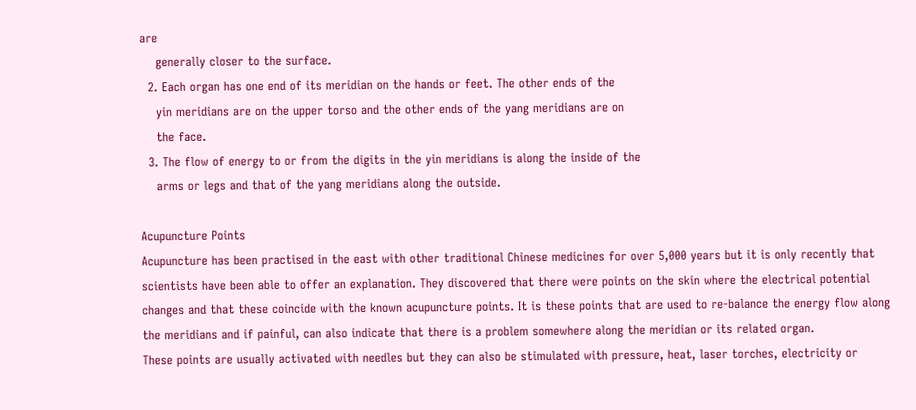are
    generally closer to the surface.
  2. Each organ has one end of its meridian on the hands or feet. The other ends of the
    yin meridians are on the upper torso and the other ends of the yang meridians are on
    the face.
  3. The flow of energy to or from the digits in the yin meridians is along the inside of the
    arms or legs and that of the yang meridians along the outside.

Acupuncture Points
Acupuncture has been practised in the east with other traditional Chinese medicines for over 5,000 years but it is only recently that scientists have been able to offer an explanation. They discovered that there were points on the skin where the electrical potential changes and that these coincide with the known acupuncture points. It is these points that are used to re-balance the energy flow along the meridians and if painful, can also indicate that there is a problem somewhere along the meridian or its related organ.
These points are usually activated with needles but they can also be stimulated with pressure, heat, laser torches, electricity or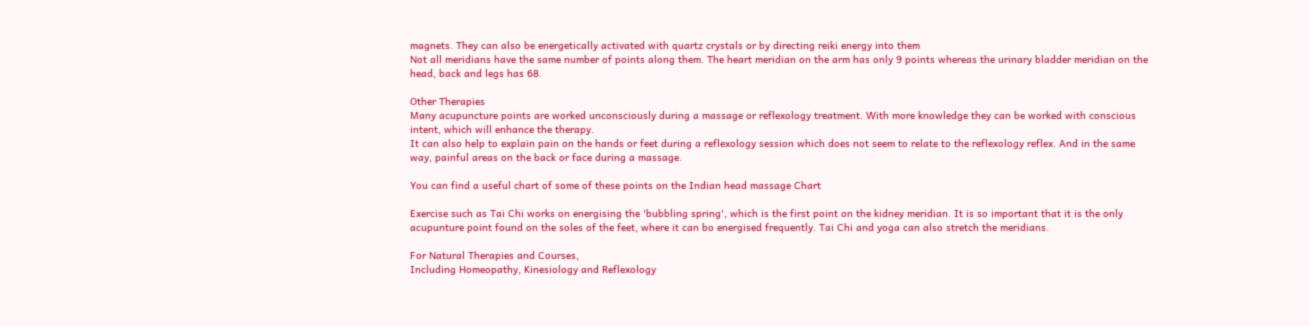magnets. They can also be energetically activated with quartz crystals or by directing reiki energy into them
Not all meridians have the same number of points along them. The heart meridian on the arm has only 9 points whereas the urinary bladder meridian on the head, back and legs has 68.

Other Therapies
Many acupuncture points are worked unconsciously during a massage or reflexology treatment. With more knowledge they can be worked with conscious intent, which will enhance the therapy.
It can also help to explain pain on the hands or feet during a reflexology session which does not seem to relate to the reflexology reflex. And in the same way, painful areas on the back or face during a massage.

You can find a useful chart of some of these points on the Indian head massage Chart

Exercise such as Tai Chi works on energising the 'bubbling spring', which is the first point on the kidney meridian. It is so important that it is the only acupunture point found on the soles of the feet, where it can bo energised frequently. Tai Chi and yoga can also stretch the meridians.

For Natural Therapies and Courses,
Including Homeopathy, Kinesiology and Reflexology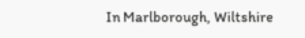In Marlborough, Wiltshire